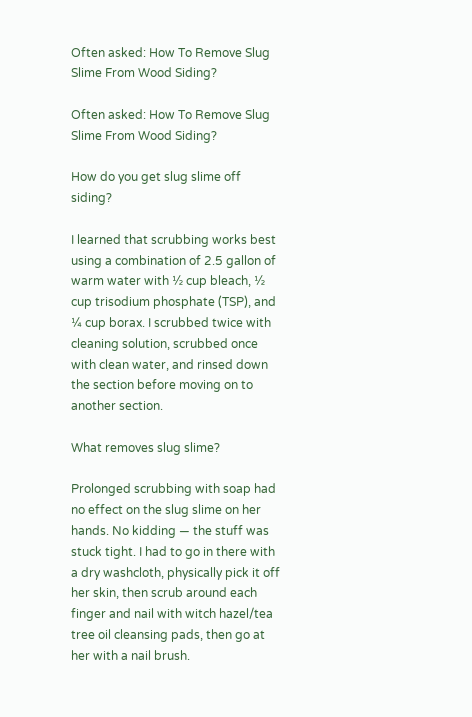Often asked: How To Remove Slug Slime From Wood Siding?

Often asked: How To Remove Slug Slime From Wood Siding?

How do you get slug slime off siding?

I learned that scrubbing works best using a combination of 2.5 gallon of warm water with ½ cup bleach, ½ cup trisodium phosphate (TSP), and ¼ cup borax. I scrubbed twice with cleaning solution, scrubbed once with clean water, and rinsed down the section before moving on to another section.

What removes slug slime?

Prolonged scrubbing with soap had no effect on the slug slime on her hands. No kidding — the stuff was stuck tight. I had to go in there with a dry washcloth, physically pick it off her skin, then scrub around each finger and nail with witch hazel/tea tree oil cleansing pads, then go at her with a nail brush.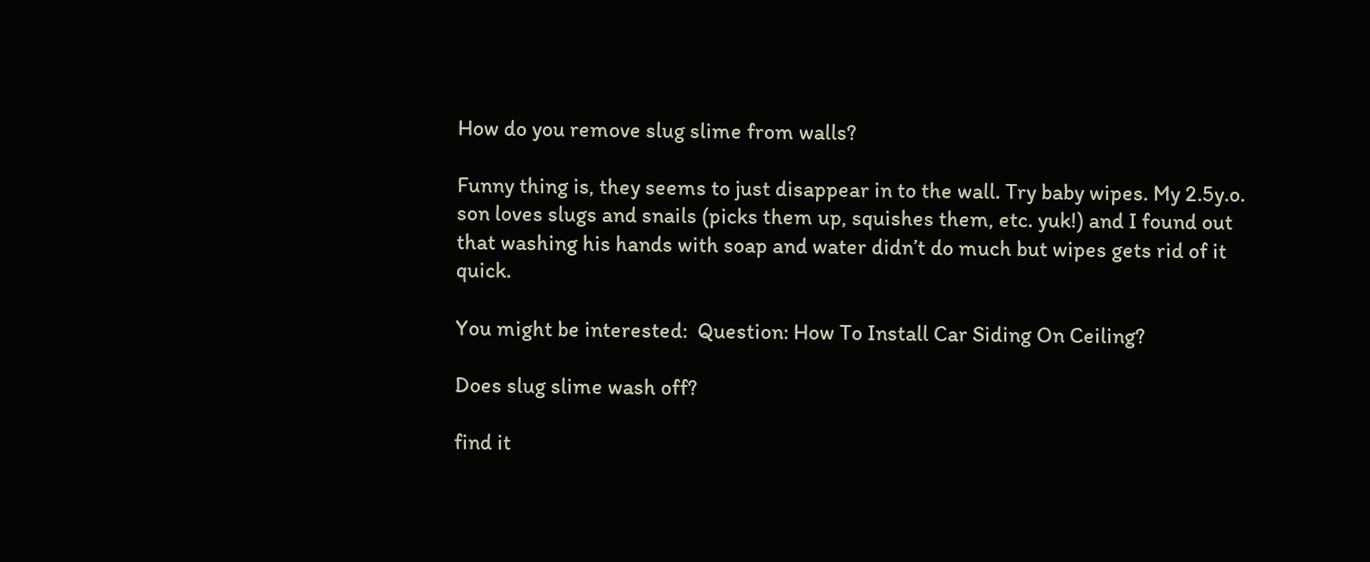How do you remove slug slime from walls?

Funny thing is, they seems to just disappear in to the wall. Try baby wipes. My 2.5y.o. son loves slugs and snails (picks them up, squishes them, etc. yuk!) and I found out that washing his hands with soap and water didn’t do much but wipes gets rid of it quick.

You might be interested:  Question: How To Install Car Siding On Ceiling?

Does slug slime wash off?

find it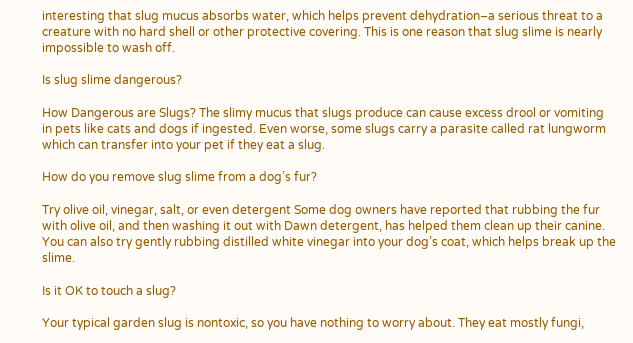interesting that slug mucus absorbs water, which helps prevent dehydration–a serious threat to a creature with no hard shell or other protective covering. This is one reason that slug slime is nearly impossible to wash off.

Is slug slime dangerous?

How Dangerous are Slugs? The slimy mucus that slugs produce can cause excess drool or vomiting in pets like cats and dogs if ingested. Even worse, some slugs carry a parasite called rat lungworm which can transfer into your pet if they eat a slug.

How do you remove slug slime from a dog’s fur?

Try olive oil, vinegar, salt, or even detergent Some dog owners have reported that rubbing the fur with olive oil, and then washing it out with Dawn detergent, has helped them clean up their canine. You can also try gently rubbing distilled white vinegar into your dog’s coat, which helps break up the slime.

Is it OK to touch a slug?

Your typical garden slug is nontoxic, so you have nothing to worry about. They eat mostly fungi,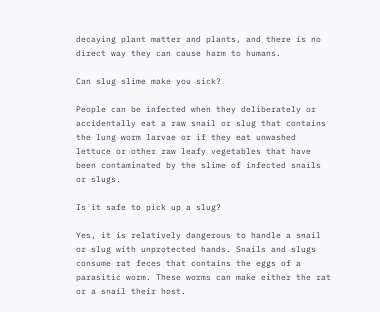decaying plant matter and plants, and there is no direct way they can cause harm to humans.

Can slug slime make you sick?

People can be infected when they deliberately or accidentally eat a raw snail or slug that contains the lung worm larvae or if they eat unwashed lettuce or other raw leafy vegetables that have been contaminated by the slime of infected snails or slugs.

Is it safe to pick up a slug?

Yes, it is relatively dangerous to handle a snail or slug with unprotected hands. Snails and slugs consume rat feces that contains the eggs of a parasitic worm. These worms can make either the rat or a snail their host.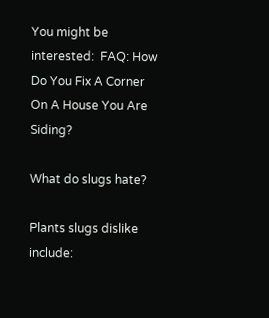You might be interested:  FAQ: How Do You Fix A Corner On A House You Are Siding?

What do slugs hate?

Plants slugs dislike include: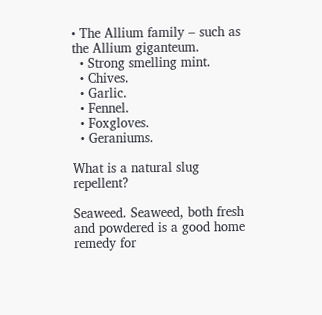• The Allium family – such as the Allium giganteum.
  • Strong smelling mint.
  • Chives.
  • Garlic.
  • Fennel.
  • Foxgloves.
  • Geraniums.

What is a natural slug repellent?

Seaweed. Seaweed, both fresh and powdered is a good home remedy for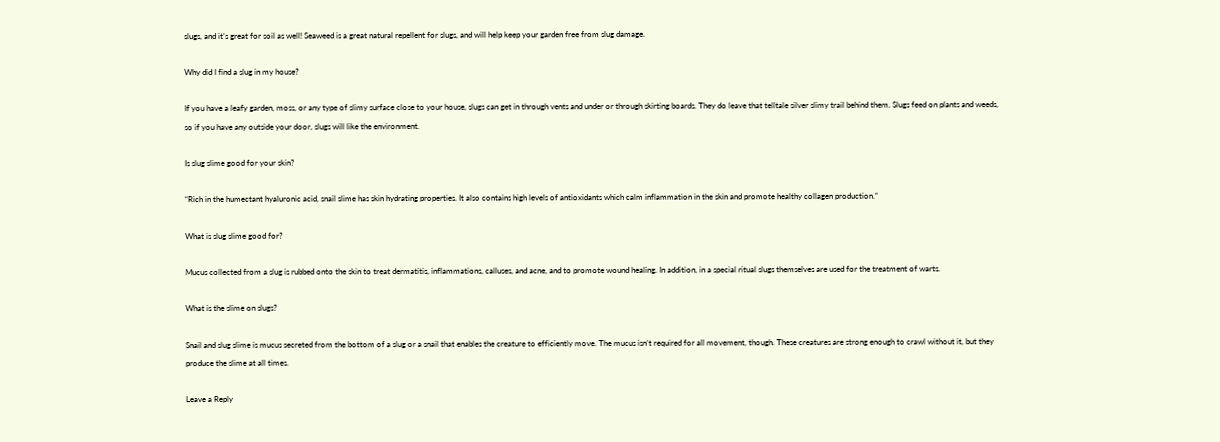slugs, and it’s great for soil as well! Seaweed is a great natural repellent for slugs, and will help keep your garden free from slug damage.

Why did I find a slug in my house?

If you have a leafy garden, moss, or any type of slimy surface close to your house, slugs can get in through vents and under or through skirting boards. They do leave that telltale silver slimy trail behind them. Slugs feed on plants and weeds, so if you have any outside your door, slugs will like the environment.

Is slug slime good for your skin?

“Rich in the humectant hyaluronic acid, snail slime has skin hydrating properties. It also contains high levels of antioxidants which calm inflammation in the skin and promote healthy collagen production.”

What is slug slime good for?

Mucus collected from a slug is rubbed onto the skin to treat dermatitis, inflammations, calluses, and acne, and to promote wound healing. In addition, in a special ritual slugs themselves are used for the treatment of warts.

What is the slime on slugs?

Snail and slug slime is mucus secreted from the bottom of a slug or a snail that enables the creature to efficiently move. The mucus isn’t required for all movement, though. These creatures are strong enough to crawl without it, but they produce the slime at all times.

Leave a Reply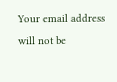Your email address will not be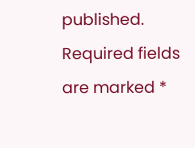published. Required fields are marked *